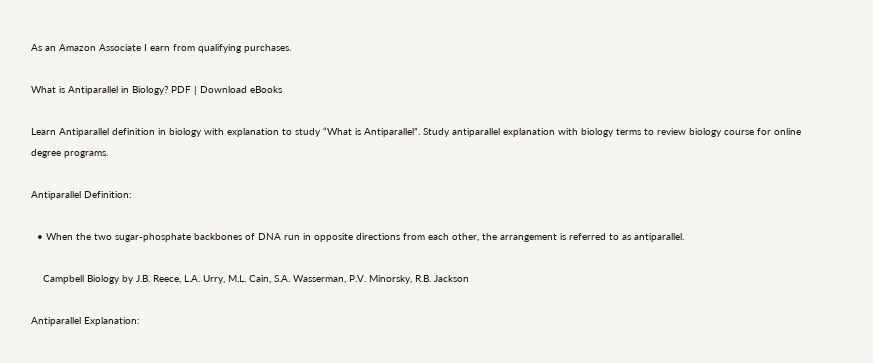As an Amazon Associate I earn from qualifying purchases.

What is Antiparallel in Biology? PDF | Download eBooks

Learn Antiparallel definition in biology with explanation to study “What is Antiparallel”. Study antiparallel explanation with biology terms to review biology course for online degree programs.

Antiparallel Definition:

  • When the two sugar-phosphate backbones of DNA run in opposite directions from each other, the arrangement is referred to as antiparallel.

    Campbell Biology by J.B. Reece, L.A. Urry, M.L. Cain, S.A. Wasserman, P.V. Minorsky, R.B. Jackson

Antiparallel Explanation: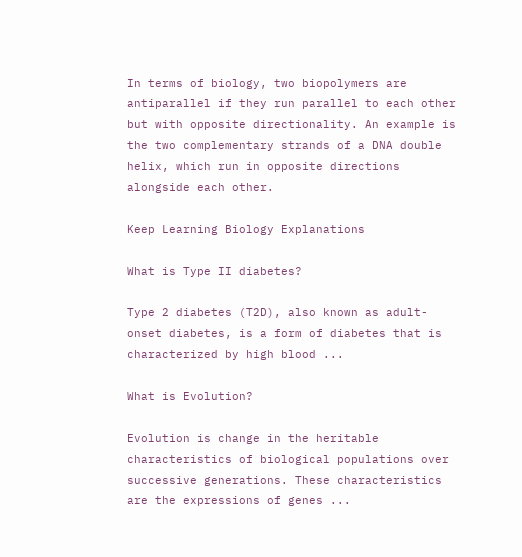In terms of biology, two biopolymers are antiparallel if they run parallel to each other but with opposite directionality. An example is the two complementary strands of a DNA double helix, which run in opposite directions alongside each other.

Keep Learning Biology Explanations

What is Type II diabetes?

Type 2 diabetes (T2D), also known as adult-onset diabetes, is a form of diabetes that is characterized by high blood ...

What is Evolution?

Evolution is change in the heritable characteristics of biological populations over successive generations. These characteristics are the expressions of genes ...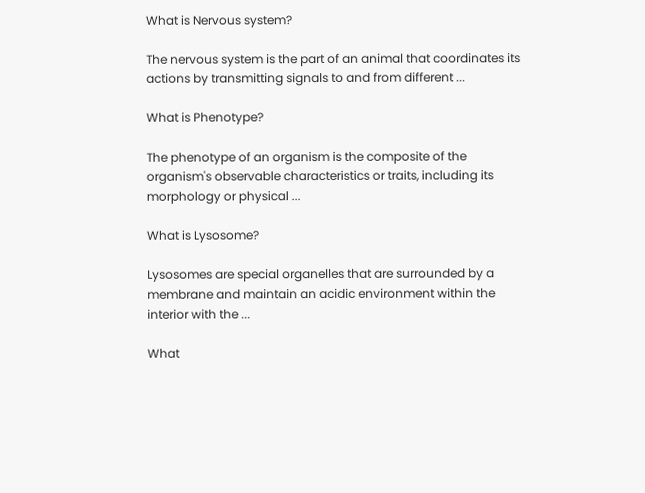What is Nervous system?

The nervous system is the part of an animal that coordinates its actions by transmitting signals to and from different ...

What is Phenotype?

The phenotype of an organism is the composite of the organism's observable characteristics or traits, including its morphology or physical ...

What is Lysosome?

Lysosomes are special organelles that are surrounded by a membrane and maintain an acidic environment within the interior with the ...

What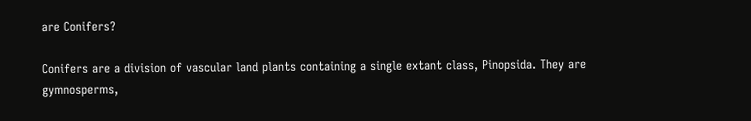are Conifers?

Conifers are a division of vascular land plants containing a single extant class, Pinopsida. They are gymnosperms,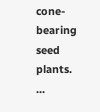cone-bearing seed plants. ...